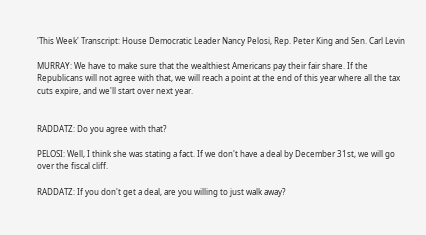'This Week' Transcript: House Democratic Leader Nancy Pelosi, Rep. Peter King and Sen. Carl Levin

MURRAY: We have to make sure that the wealthiest Americans pay their fair share. If the Republicans will not agree with that, we will reach a point at the end of this year where all the tax cuts expire, and we'll start over next year.


RADDATZ: Do you agree with that?

PELOSI: Well, I think she was stating a fact. If we don't have a deal by December 31st, we will go over the fiscal cliff.

RADDATZ: If you don't get a deal, are you willing to just walk away?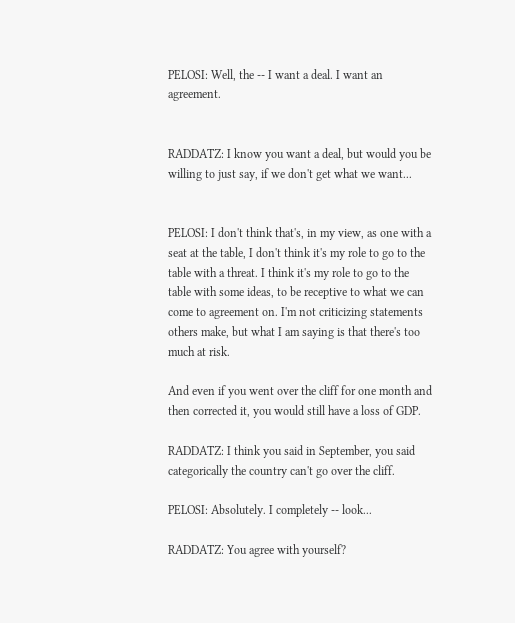PELOSI: Well, the -- I want a deal. I want an agreement.


RADDATZ: I know you want a deal, but would you be willing to just say, if we don't get what we want...


PELOSI: I don't think that's, in my view, as one with a seat at the table, I don't think it's my role to go to the table with a threat. I think it's my role to go to the table with some ideas, to be receptive to what we can come to agreement on. I'm not criticizing statements others make, but what I am saying is that there's too much at risk.

And even if you went over the cliff for one month and then corrected it, you would still have a loss of GDP.

RADDATZ: I think you said in September, you said categorically the country can't go over the cliff.

PELOSI: Absolutely. I completely -- look...

RADDATZ: You agree with yourself?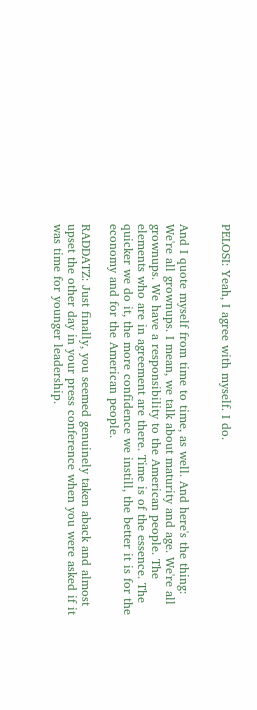PELOSI: Yeah, I agree with myself. I do.


And I quote myself from time to time, as well. And here's the thing: We're all grownups. I mean, we talk about maturity and age. We're all grownups. We have a responsibility to the American people. The elements who are in agreement are there. Time is of the essence. The quicker we do it, the more confidence we instill, the better it is for the economy and for the American people.

RADDATZ: Just finally, you seemed genuinely taken aback and almost upset the other day in your press conference when you were asked if it was time for younger leadership.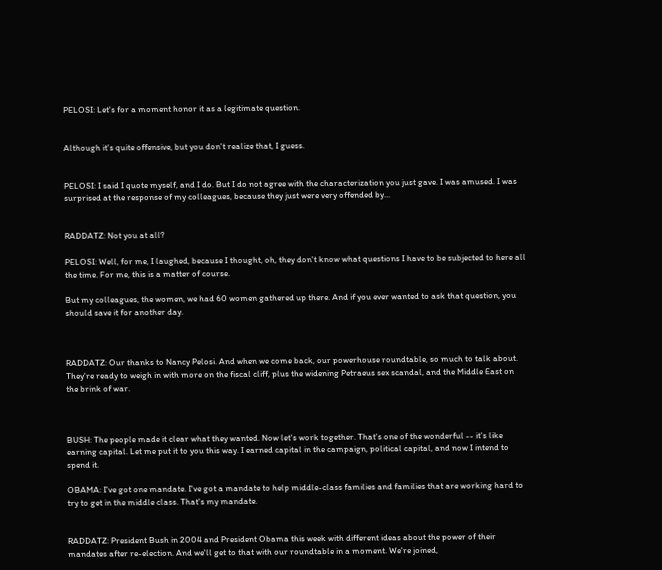PELOSI: Let's for a moment honor it as a legitimate question.


Although it's quite offensive, but you don't realize that, I guess.


PELOSI: I said I quote myself, and I do. But I do not agree with the characterization you just gave. I was amused. I was surprised at the response of my colleagues, because they just were very offended by...


RADDATZ: Not you at all?

PELOSI: Well, for me, I laughed, because I thought, oh, they don't know what questions I have to be subjected to here all the time. For me, this is a matter of course.

But my colleagues, the women, we had 60 women gathered up there. And if you ever wanted to ask that question, you should save it for another day.



RADDATZ: Our thanks to Nancy Pelosi. And when we come back, our powerhouse roundtable, so much to talk about. They're ready to weigh in with more on the fiscal cliff, plus the widening Petraeus sex scandal, and the Middle East on the brink of war.



BUSH: The people made it clear what they wanted. Now let's work together. That's one of the wonderful -- it's like earning capital. Let me put it to you this way. I earned capital in the campaign, political capital, and now I intend to spend it.

OBAMA: I've got one mandate. I've got a mandate to help middle-class families and families that are working hard to try to get in the middle class. That's my mandate.


RADDATZ: President Bush in 2004 and President Obama this week with different ideas about the power of their mandates after re-election. And we'll get to that with our roundtable in a moment. We're joined,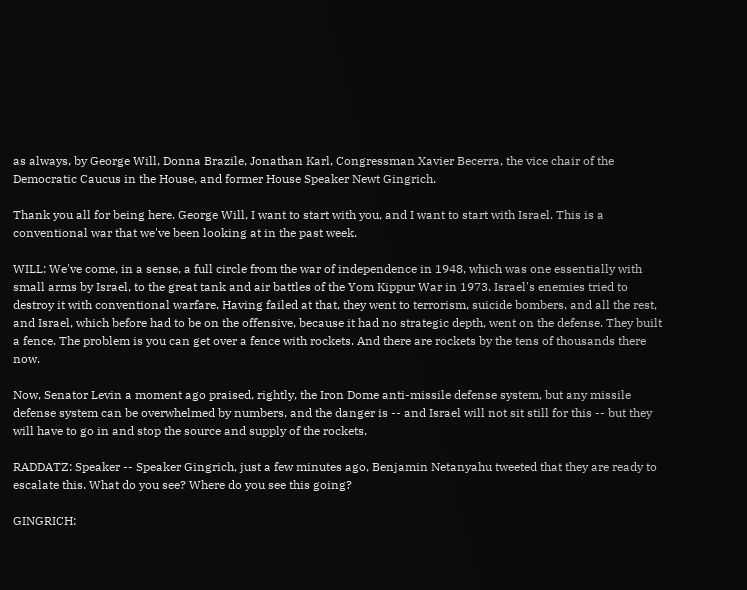as always, by George Will, Donna Brazile, Jonathan Karl, Congressman Xavier Becerra, the vice chair of the Democratic Caucus in the House, and former House Speaker Newt Gingrich.

Thank you all for being here. George Will, I want to start with you, and I want to start with Israel. This is a conventional war that we've been looking at in the past week.

WILL: We've come, in a sense, a full circle from the war of independence in 1948, which was one essentially with small arms by Israel, to the great tank and air battles of the Yom Kippur War in 1973. Israel's enemies tried to destroy it with conventional warfare. Having failed at that, they went to terrorism, suicide bombers, and all the rest, and Israel, which before had to be on the offensive, because it had no strategic depth, went on the defense. They built a fence. The problem is you can get over a fence with rockets. And there are rockets by the tens of thousands there now.

Now, Senator Levin a moment ago praised, rightly, the Iron Dome anti-missile defense system, but any missile defense system can be overwhelmed by numbers, and the danger is -- and Israel will not sit still for this -- but they will have to go in and stop the source and supply of the rockets.

RADDATZ: Speaker -- Speaker Gingrich, just a few minutes ago, Benjamin Netanyahu tweeted that they are ready to escalate this. What do you see? Where do you see this going?

GINGRICH: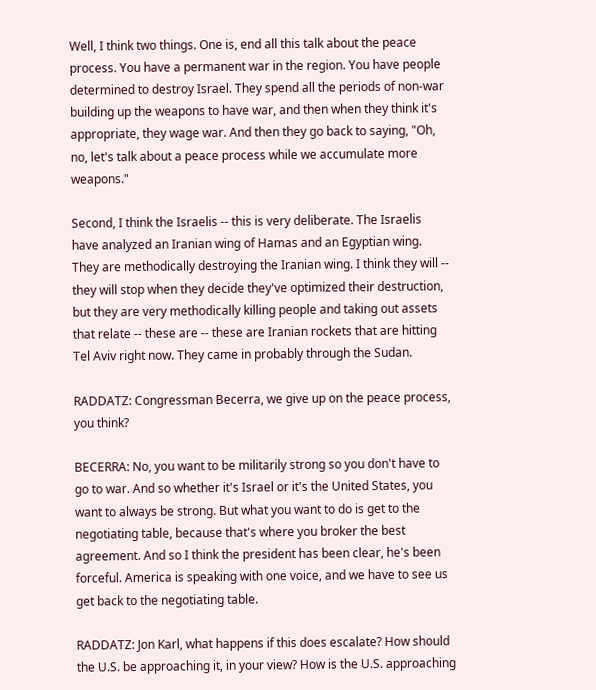Well, I think two things. One is, end all this talk about the peace process. You have a permanent war in the region. You have people determined to destroy Israel. They spend all the periods of non-war building up the weapons to have war, and then when they think it's appropriate, they wage war. And then they go back to saying, "Oh, no, let's talk about a peace process while we accumulate more weapons."

Second, I think the Israelis -- this is very deliberate. The Israelis have analyzed an Iranian wing of Hamas and an Egyptian wing. They are methodically destroying the Iranian wing. I think they will -- they will stop when they decide they've optimized their destruction, but they are very methodically killing people and taking out assets that relate -- these are -- these are Iranian rockets that are hitting Tel Aviv right now. They came in probably through the Sudan.

RADDATZ: Congressman Becerra, we give up on the peace process, you think?

BECERRA: No, you want to be militarily strong so you don't have to go to war. And so whether it's Israel or it's the United States, you want to always be strong. But what you want to do is get to the negotiating table, because that's where you broker the best agreement. And so I think the president has been clear, he's been forceful. America is speaking with one voice, and we have to see us get back to the negotiating table.

RADDATZ: Jon Karl, what happens if this does escalate? How should the U.S. be approaching it, in your view? How is the U.S. approaching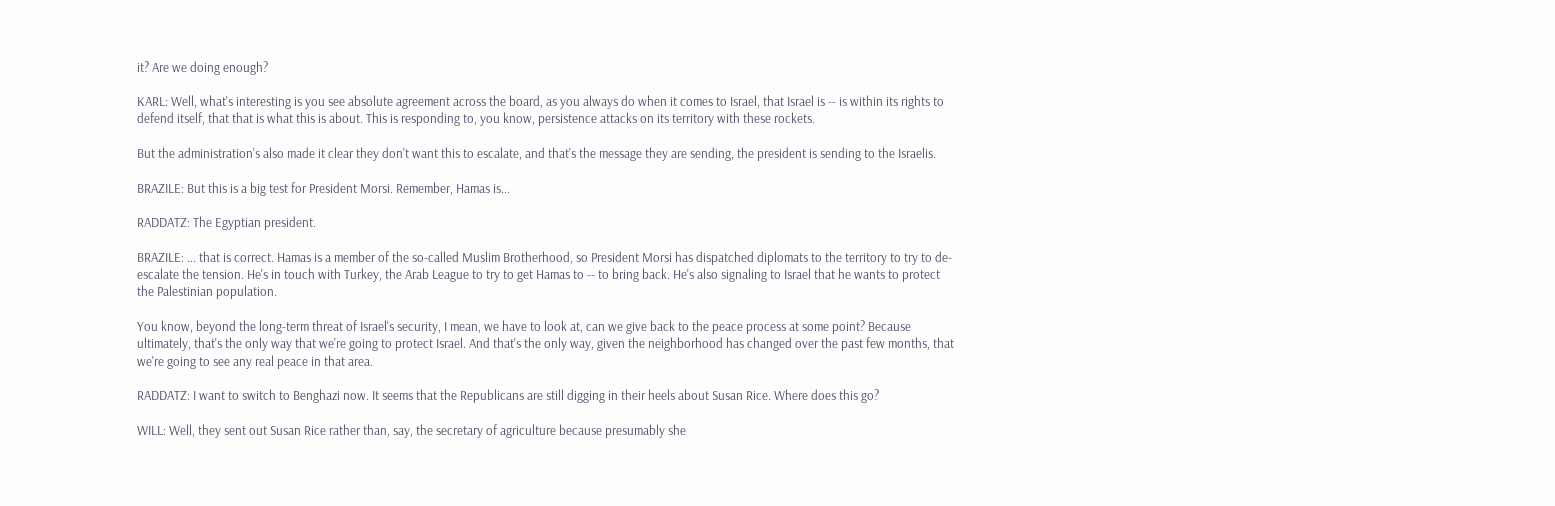it? Are we doing enough?

KARL: Well, what's interesting is you see absolute agreement across the board, as you always do when it comes to Israel, that Israel is -- is within its rights to defend itself, that that is what this is about. This is responding to, you know, persistence attacks on its territory with these rockets.

But the administration's also made it clear they don't want this to escalate, and that's the message they are sending, the president is sending to the Israelis.

BRAZILE: But this is a big test for President Morsi. Remember, Hamas is...

RADDATZ: The Egyptian president.

BRAZILE: ... that is correct. Hamas is a member of the so-called Muslim Brotherhood, so President Morsi has dispatched diplomats to the territory to try to de-escalate the tension. He's in touch with Turkey, the Arab League to try to get Hamas to -- to bring back. He's also signaling to Israel that he wants to protect the Palestinian population.

You know, beyond the long-term threat of Israel's security, I mean, we have to look at, can we give back to the peace process at some point? Because ultimately, that's the only way that we're going to protect Israel. And that's the only way, given the neighborhood has changed over the past few months, that we're going to see any real peace in that area.

RADDATZ: I want to switch to Benghazi now. It seems that the Republicans are still digging in their heels about Susan Rice. Where does this go?

WILL: Well, they sent out Susan Rice rather than, say, the secretary of agriculture because presumably she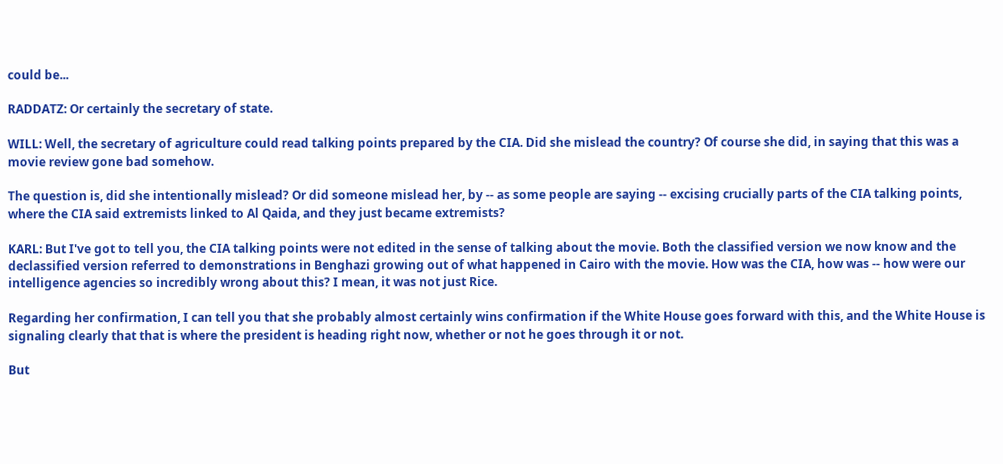could be...

RADDATZ: Or certainly the secretary of state.

WILL: Well, the secretary of agriculture could read talking points prepared by the CIA. Did she mislead the country? Of course she did, in saying that this was a movie review gone bad somehow.

The question is, did she intentionally mislead? Or did someone mislead her, by -- as some people are saying -- excising crucially parts of the CIA talking points, where the CIA said extremists linked to Al Qaida, and they just became extremists?

KARL: But I've got to tell you, the CIA talking points were not edited in the sense of talking about the movie. Both the classified version we now know and the declassified version referred to demonstrations in Benghazi growing out of what happened in Cairo with the movie. How was the CIA, how was -- how were our intelligence agencies so incredibly wrong about this? I mean, it was not just Rice.

Regarding her confirmation, I can tell you that she probably almost certainly wins confirmation if the White House goes forward with this, and the White House is signaling clearly that that is where the president is heading right now, whether or not he goes through it or not.

But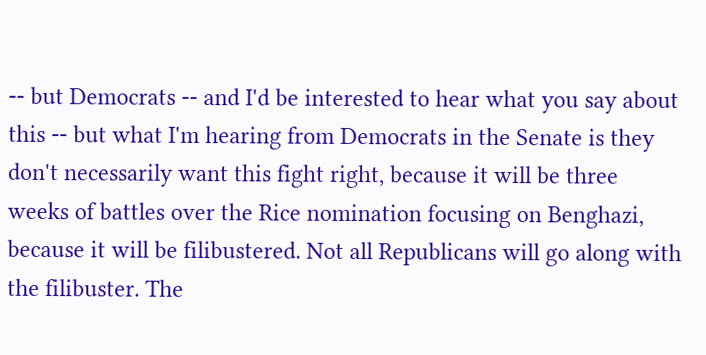-- but Democrats -- and I'd be interested to hear what you say about this -- but what I'm hearing from Democrats in the Senate is they don't necessarily want this fight right, because it will be three weeks of battles over the Rice nomination focusing on Benghazi, because it will be filibustered. Not all Republicans will go along with the filibuster. The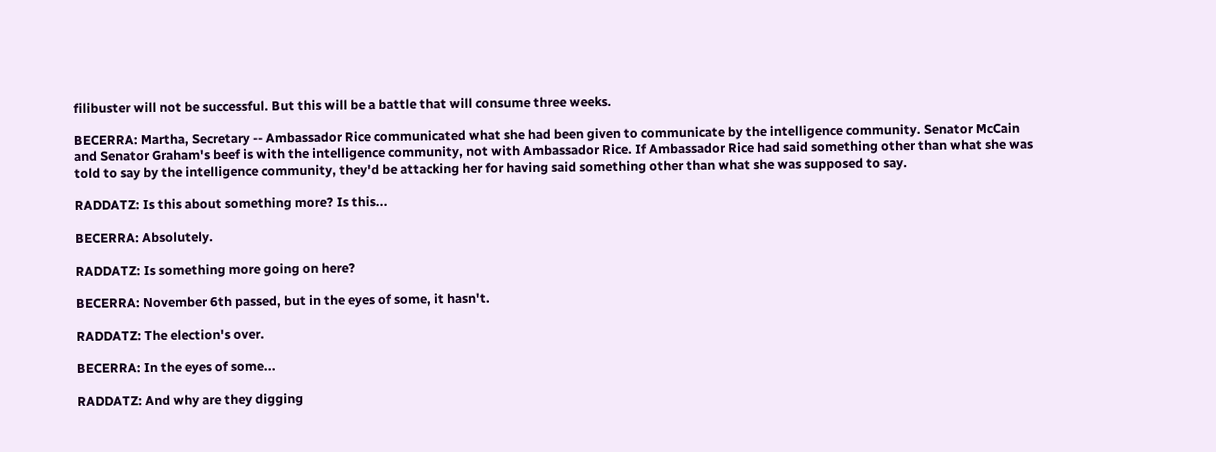filibuster will not be successful. But this will be a battle that will consume three weeks.

BECERRA: Martha, Secretary -- Ambassador Rice communicated what she had been given to communicate by the intelligence community. Senator McCain and Senator Graham's beef is with the intelligence community, not with Ambassador Rice. If Ambassador Rice had said something other than what she was told to say by the intelligence community, they'd be attacking her for having said something other than what she was supposed to say.

RADDATZ: Is this about something more? Is this...

BECERRA: Absolutely.

RADDATZ: Is something more going on here?

BECERRA: November 6th passed, but in the eyes of some, it hasn't.

RADDATZ: The election's over.

BECERRA: In the eyes of some...

RADDATZ: And why are they digging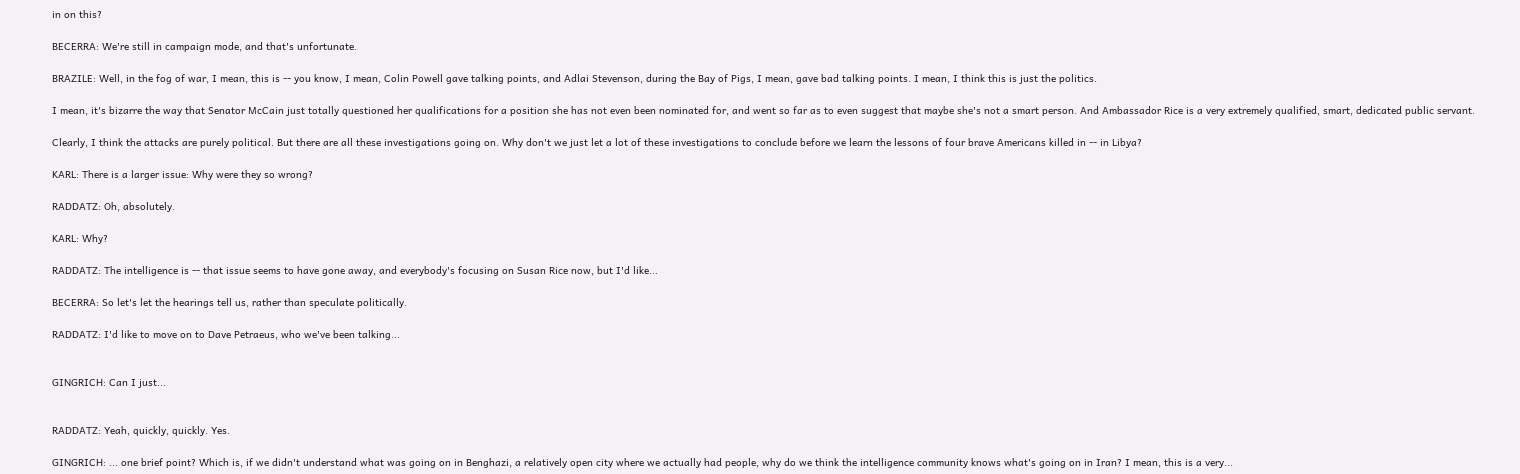in on this?

BECERRA: We're still in campaign mode, and that's unfortunate.

BRAZILE: Well, in the fog of war, I mean, this is -- you know, I mean, Colin Powell gave talking points, and Adlai Stevenson, during the Bay of Pigs, I mean, gave bad talking points. I mean, I think this is just the politics.

I mean, it's bizarre the way that Senator McCain just totally questioned her qualifications for a position she has not even been nominated for, and went so far as to even suggest that maybe she's not a smart person. And Ambassador Rice is a very extremely qualified, smart, dedicated public servant.

Clearly, I think the attacks are purely political. But there are all these investigations going on. Why don't we just let a lot of these investigations to conclude before we learn the lessons of four brave Americans killed in -- in Libya?

KARL: There is a larger issue: Why were they so wrong?

RADDATZ: Oh, absolutely.

KARL: Why?

RADDATZ: The intelligence is -- that issue seems to have gone away, and everybody's focusing on Susan Rice now, but I'd like...

BECERRA: So let's let the hearings tell us, rather than speculate politically.

RADDATZ: I'd like to move on to Dave Petraeus, who we've been talking...


GINGRICH: Can I just...


RADDATZ: Yeah, quickly, quickly. Yes.

GINGRICH: ... one brief point? Which is, if we didn't understand what was going on in Benghazi, a relatively open city where we actually had people, why do we think the intelligence community knows what's going on in Iran? I mean, this is a very...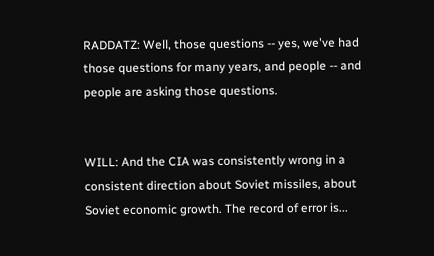RADDATZ: Well, those questions -- yes, we've had those questions for many years, and people -- and people are asking those questions.


WILL: And the CIA was consistently wrong in a consistent direction about Soviet missiles, about Soviet economic growth. The record of error is...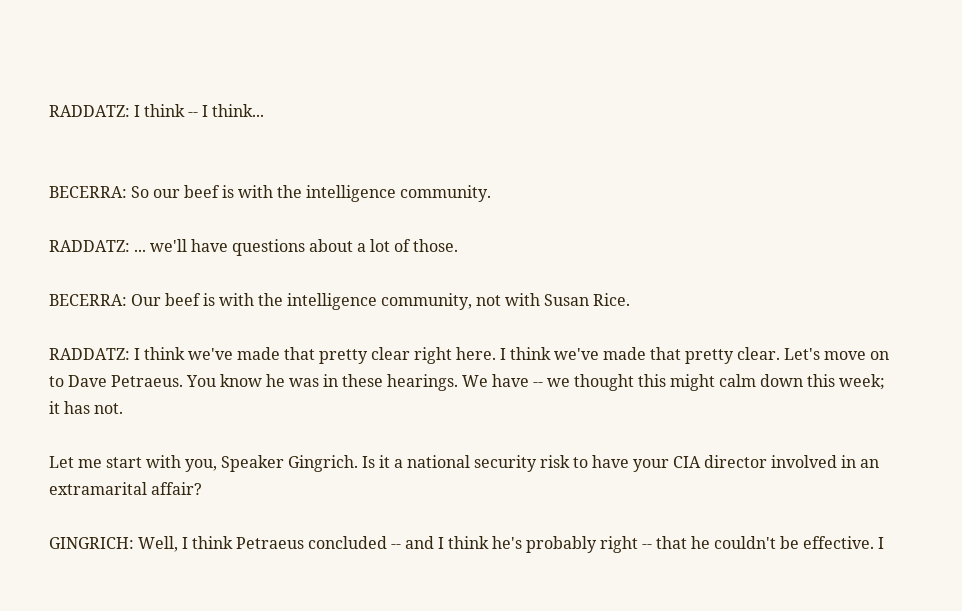RADDATZ: I think -- I think...


BECERRA: So our beef is with the intelligence community.

RADDATZ: ... we'll have questions about a lot of those.

BECERRA: Our beef is with the intelligence community, not with Susan Rice.

RADDATZ: I think we've made that pretty clear right here. I think we've made that pretty clear. Let's move on to Dave Petraeus. You know he was in these hearings. We have -- we thought this might calm down this week; it has not.

Let me start with you, Speaker Gingrich. Is it a national security risk to have your CIA director involved in an extramarital affair?

GINGRICH: Well, I think Petraeus concluded -- and I think he's probably right -- that he couldn't be effective. I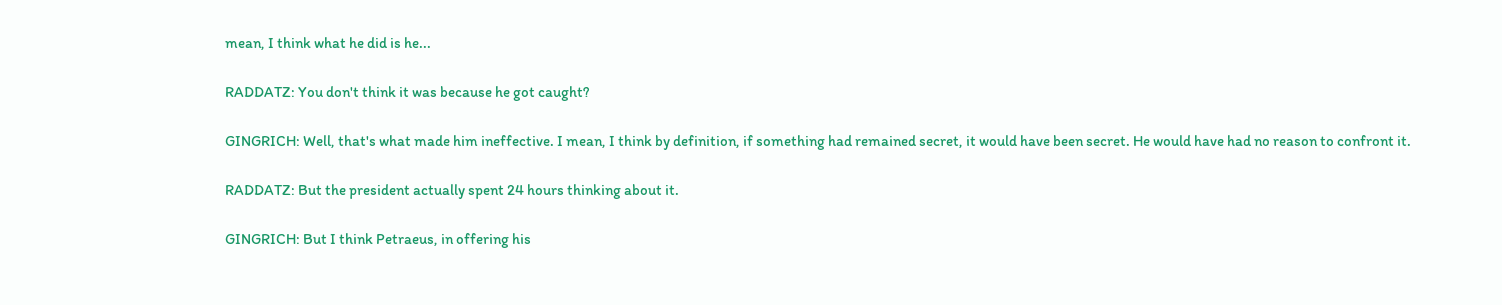mean, I think what he did is he...

RADDATZ: You don't think it was because he got caught?

GINGRICH: Well, that's what made him ineffective. I mean, I think by definition, if something had remained secret, it would have been secret. He would have had no reason to confront it.

RADDATZ: But the president actually spent 24 hours thinking about it.

GINGRICH: But I think Petraeus, in offering his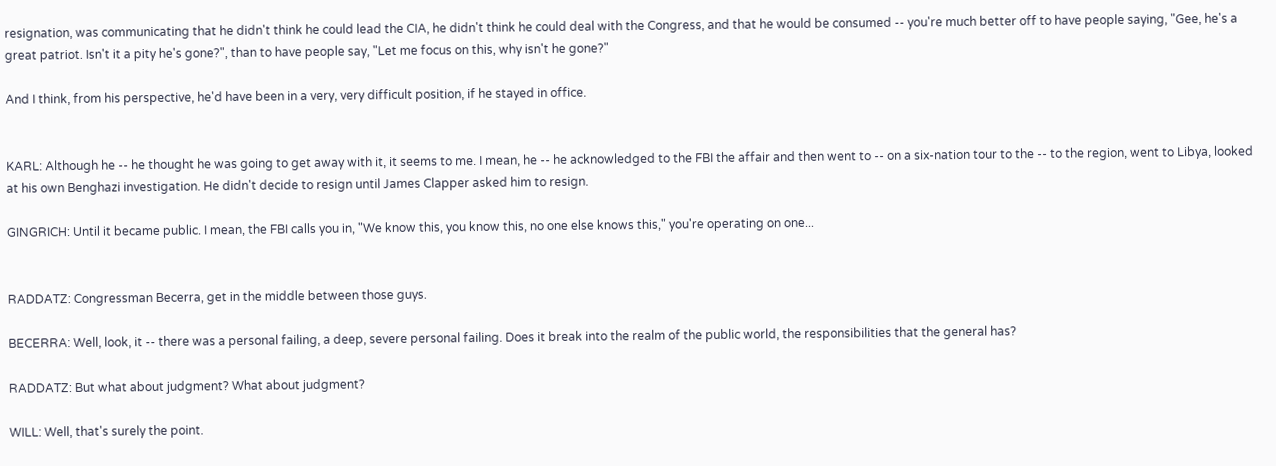resignation, was communicating that he didn't think he could lead the CIA, he didn't think he could deal with the Congress, and that he would be consumed -- you're much better off to have people saying, "Gee, he's a great patriot. Isn't it a pity he's gone?", than to have people say, "Let me focus on this, why isn't he gone?"

And I think, from his perspective, he'd have been in a very, very difficult position, if he stayed in office.


KARL: Although he -- he thought he was going to get away with it, it seems to me. I mean, he -- he acknowledged to the FBI the affair and then went to -- on a six-nation tour to the -- to the region, went to Libya, looked at his own Benghazi investigation. He didn't decide to resign until James Clapper asked him to resign.

GINGRICH: Until it became public. I mean, the FBI calls you in, "We know this, you know this, no one else knows this," you're operating on one...


RADDATZ: Congressman Becerra, get in the middle between those guys.

BECERRA: Well, look, it -- there was a personal failing, a deep, severe personal failing. Does it break into the realm of the public world, the responsibilities that the general has?

RADDATZ: But what about judgment? What about judgment?

WILL: Well, that's surely the point.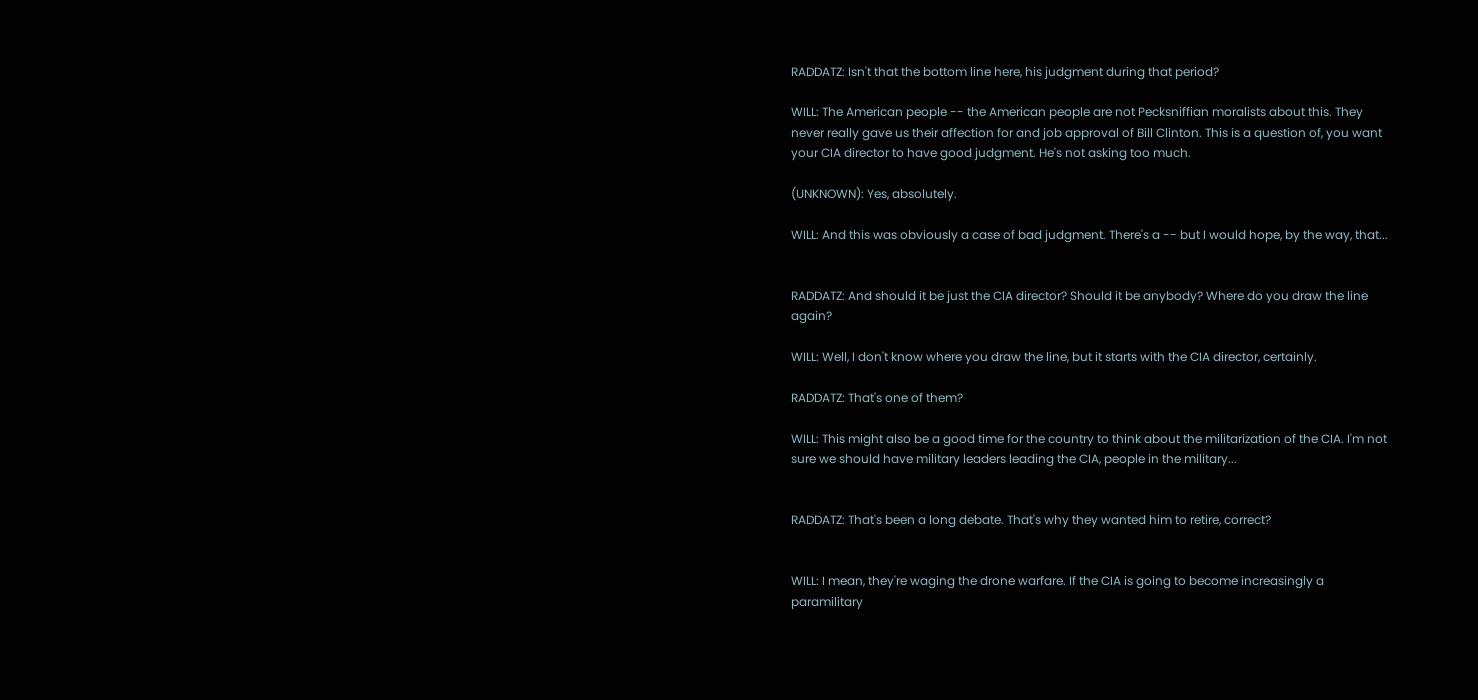RADDATZ: Isn't that the bottom line here, his judgment during that period?

WILL: The American people -- the American people are not Pecksniffian moralists about this. They never really gave us their affection for and job approval of Bill Clinton. This is a question of, you want your CIA director to have good judgment. He's not asking too much.

(UNKNOWN): Yes, absolutely.

WILL: And this was obviously a case of bad judgment. There's a -- but I would hope, by the way, that...


RADDATZ: And should it be just the CIA director? Should it be anybody? Where do you draw the line again?

WILL: Well, I don't know where you draw the line, but it starts with the CIA director, certainly.

RADDATZ: That's one of them?

WILL: This might also be a good time for the country to think about the militarization of the CIA. I'm not sure we should have military leaders leading the CIA, people in the military...


RADDATZ: That's been a long debate. That's why they wanted him to retire, correct?


WILL: I mean, they're waging the drone warfare. If the CIA is going to become increasingly a paramilitary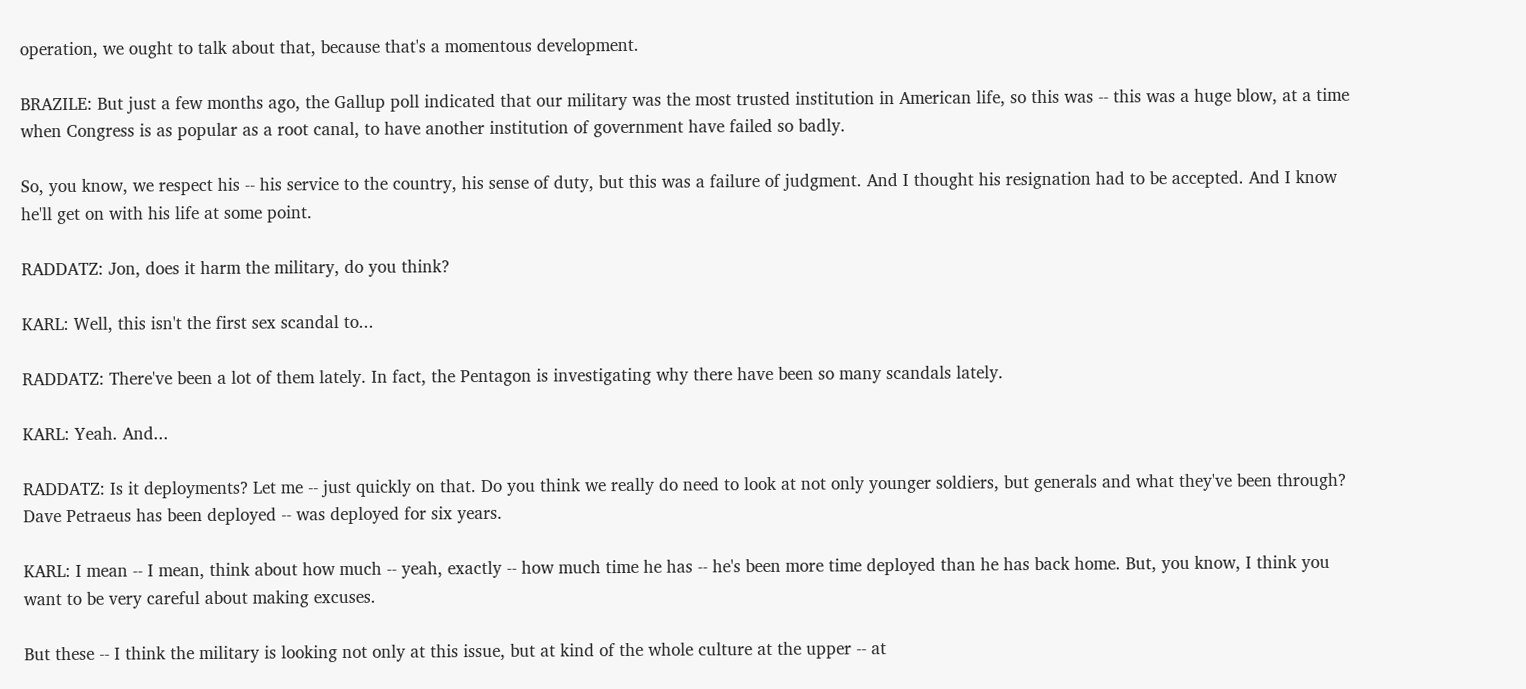operation, we ought to talk about that, because that's a momentous development.

BRAZILE: But just a few months ago, the Gallup poll indicated that our military was the most trusted institution in American life, so this was -- this was a huge blow, at a time when Congress is as popular as a root canal, to have another institution of government have failed so badly.

So, you know, we respect his -- his service to the country, his sense of duty, but this was a failure of judgment. And I thought his resignation had to be accepted. And I know he'll get on with his life at some point.

RADDATZ: Jon, does it harm the military, do you think?

KARL: Well, this isn't the first sex scandal to...

RADDATZ: There've been a lot of them lately. In fact, the Pentagon is investigating why there have been so many scandals lately.

KARL: Yeah. And...

RADDATZ: Is it deployments? Let me -- just quickly on that. Do you think we really do need to look at not only younger soldiers, but generals and what they've been through? Dave Petraeus has been deployed -- was deployed for six years.

KARL: I mean -- I mean, think about how much -- yeah, exactly -- how much time he has -- he's been more time deployed than he has back home. But, you know, I think you want to be very careful about making excuses.

But these -- I think the military is looking not only at this issue, but at kind of the whole culture at the upper -- at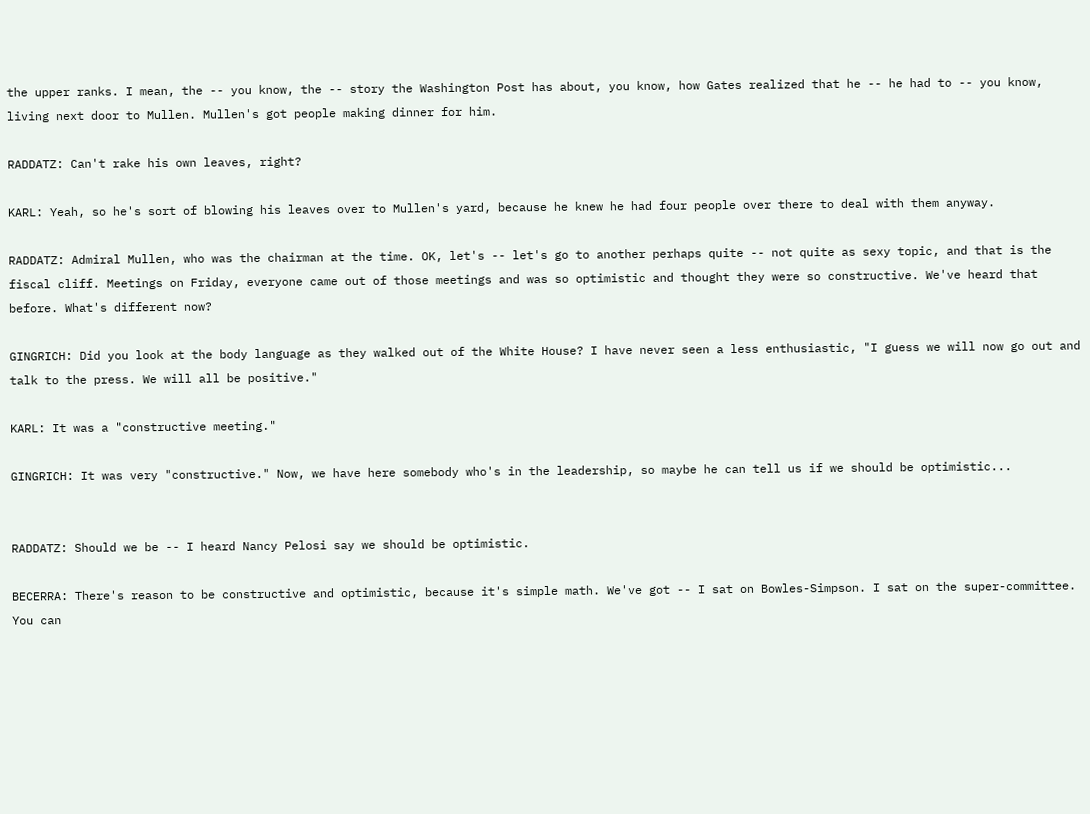the upper ranks. I mean, the -- you know, the -- story the Washington Post has about, you know, how Gates realized that he -- he had to -- you know, living next door to Mullen. Mullen's got people making dinner for him.

RADDATZ: Can't rake his own leaves, right?

KARL: Yeah, so he's sort of blowing his leaves over to Mullen's yard, because he knew he had four people over there to deal with them anyway.

RADDATZ: Admiral Mullen, who was the chairman at the time. OK, let's -- let's go to another perhaps quite -- not quite as sexy topic, and that is the fiscal cliff. Meetings on Friday, everyone came out of those meetings and was so optimistic and thought they were so constructive. We've heard that before. What's different now?

GINGRICH: Did you look at the body language as they walked out of the White House? I have never seen a less enthusiastic, "I guess we will now go out and talk to the press. We will all be positive."

KARL: It was a "constructive meeting."

GINGRICH: It was very "constructive." Now, we have here somebody who's in the leadership, so maybe he can tell us if we should be optimistic...


RADDATZ: Should we be -- I heard Nancy Pelosi say we should be optimistic.

BECERRA: There's reason to be constructive and optimistic, because it's simple math. We've got -- I sat on Bowles-Simpson. I sat on the super-committee. You can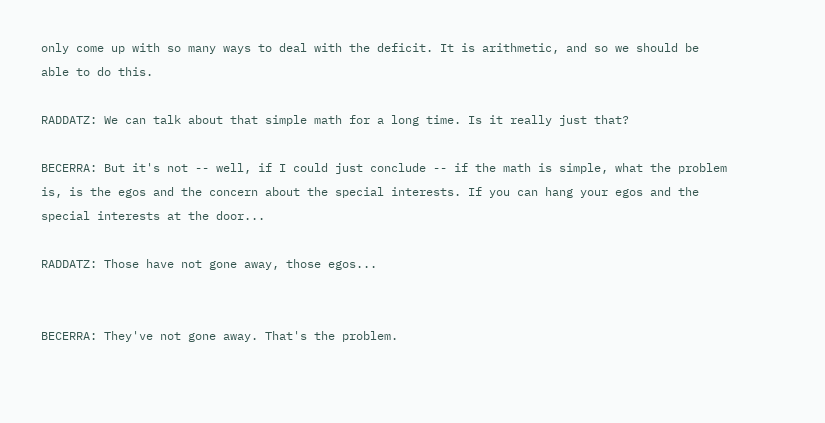only come up with so many ways to deal with the deficit. It is arithmetic, and so we should be able to do this.

RADDATZ: We can talk about that simple math for a long time. Is it really just that?

BECERRA: But it's not -- well, if I could just conclude -- if the math is simple, what the problem is, is the egos and the concern about the special interests. If you can hang your egos and the special interests at the door...

RADDATZ: Those have not gone away, those egos...


BECERRA: They've not gone away. That's the problem.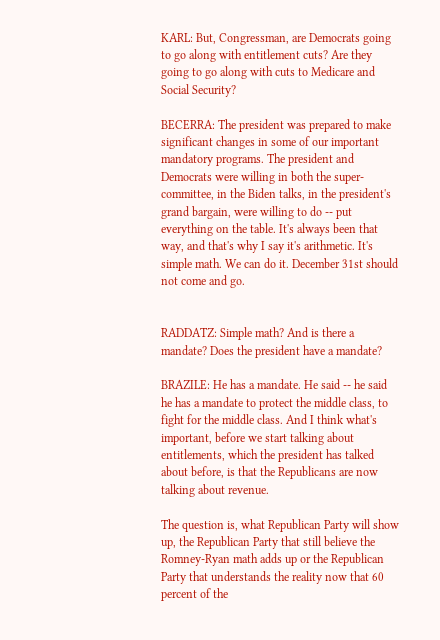KARL: But, Congressman, are Democrats going to go along with entitlement cuts? Are they going to go along with cuts to Medicare and Social Security?

BECERRA: The president was prepared to make significant changes in some of our important mandatory programs. The president and Democrats were willing in both the super-committee, in the Biden talks, in the president's grand bargain, were willing to do -- put everything on the table. It's always been that way, and that's why I say it's arithmetic. It's simple math. We can do it. December 31st should not come and go.


RADDATZ: Simple math? And is there a mandate? Does the president have a mandate?

BRAZILE: He has a mandate. He said -- he said he has a mandate to protect the middle class, to fight for the middle class. And I think what's important, before we start talking about entitlements, which the president has talked about before, is that the Republicans are now talking about revenue.

The question is, what Republican Party will show up, the Republican Party that still believe the Romney-Ryan math adds up or the Republican Party that understands the reality now that 60 percent of the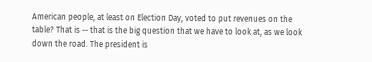American people, at least on Election Day, voted to put revenues on the table? That is -- that is the big question that we have to look at, as we look down the road. The president is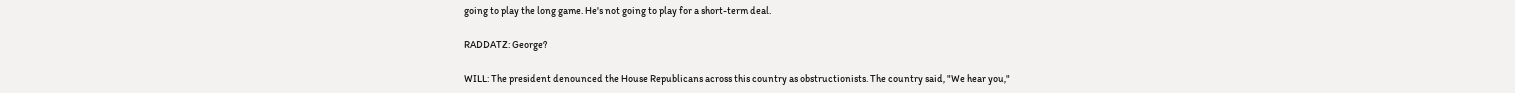going to play the long game. He's not going to play for a short-term deal.

RADDATZ: George?

WILL: The president denounced the House Republicans across this country as obstructionists. The country said, "We hear you,"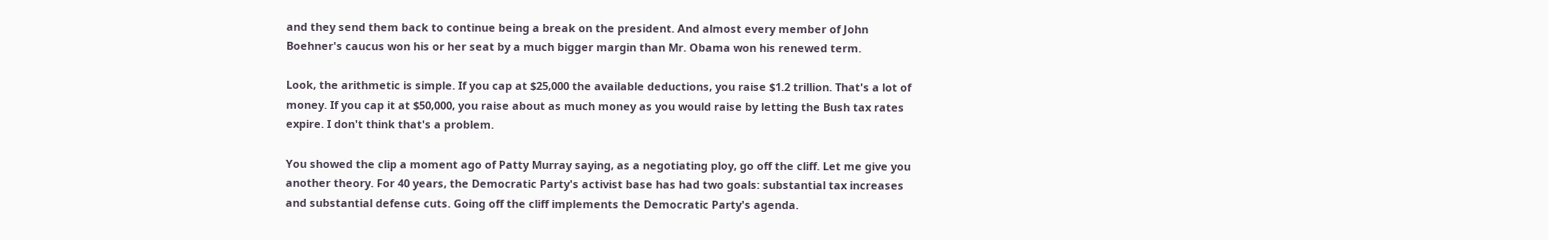and they send them back to continue being a break on the president. And almost every member of John Boehner's caucus won his or her seat by a much bigger margin than Mr. Obama won his renewed term.

Look, the arithmetic is simple. If you cap at $25,000 the available deductions, you raise $1.2 trillion. That's a lot of money. If you cap it at $50,000, you raise about as much money as you would raise by letting the Bush tax rates expire. I don't think that's a problem.

You showed the clip a moment ago of Patty Murray saying, as a negotiating ploy, go off the cliff. Let me give you another theory. For 40 years, the Democratic Party's activist base has had two goals: substantial tax increases and substantial defense cuts. Going off the cliff implements the Democratic Party's agenda.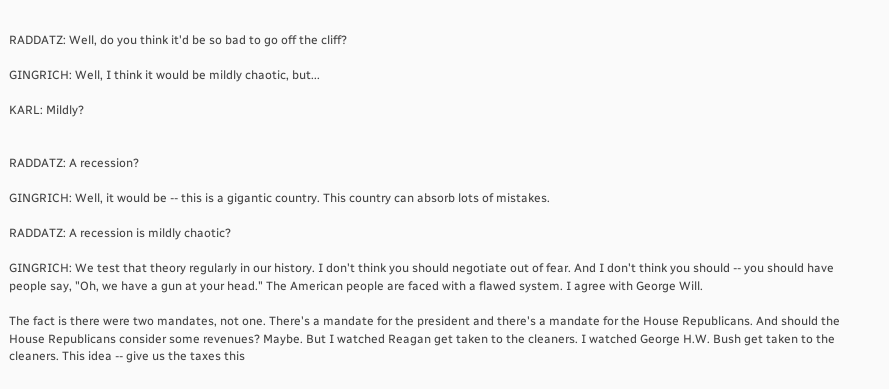RADDATZ: Well, do you think it'd be so bad to go off the cliff?

GINGRICH: Well, I think it would be mildly chaotic, but...

KARL: Mildly?


RADDATZ: A recession?

GINGRICH: Well, it would be -- this is a gigantic country. This country can absorb lots of mistakes.

RADDATZ: A recession is mildly chaotic?

GINGRICH: We test that theory regularly in our history. I don't think you should negotiate out of fear. And I don't think you should -- you should have people say, "Oh, we have a gun at your head." The American people are faced with a flawed system. I agree with George Will.

The fact is there were two mandates, not one. There's a mandate for the president and there's a mandate for the House Republicans. And should the House Republicans consider some revenues? Maybe. But I watched Reagan get taken to the cleaners. I watched George H.W. Bush get taken to the cleaners. This idea -- give us the taxes this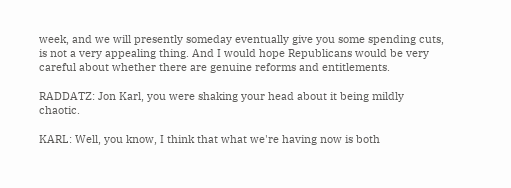week, and we will presently someday eventually give you some spending cuts, is not a very appealing thing. And I would hope Republicans would be very careful about whether there are genuine reforms and entitlements.

RADDATZ: Jon Karl, you were shaking your head about it being mildly chaotic.

KARL: Well, you know, I think that what we're having now is both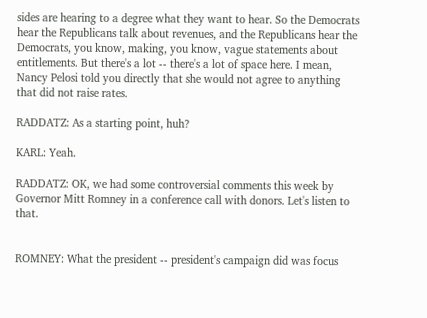sides are hearing to a degree what they want to hear. So the Democrats hear the Republicans talk about revenues, and the Republicans hear the Democrats, you know, making, you know, vague statements about entitlements. But there's a lot -- there's a lot of space here. I mean, Nancy Pelosi told you directly that she would not agree to anything that did not raise rates.

RADDATZ: As a starting point, huh?

KARL: Yeah.

RADDATZ: OK, we had some controversial comments this week by Governor Mitt Romney in a conference call with donors. Let's listen to that.


ROMNEY: What the president -- president's campaign did was focus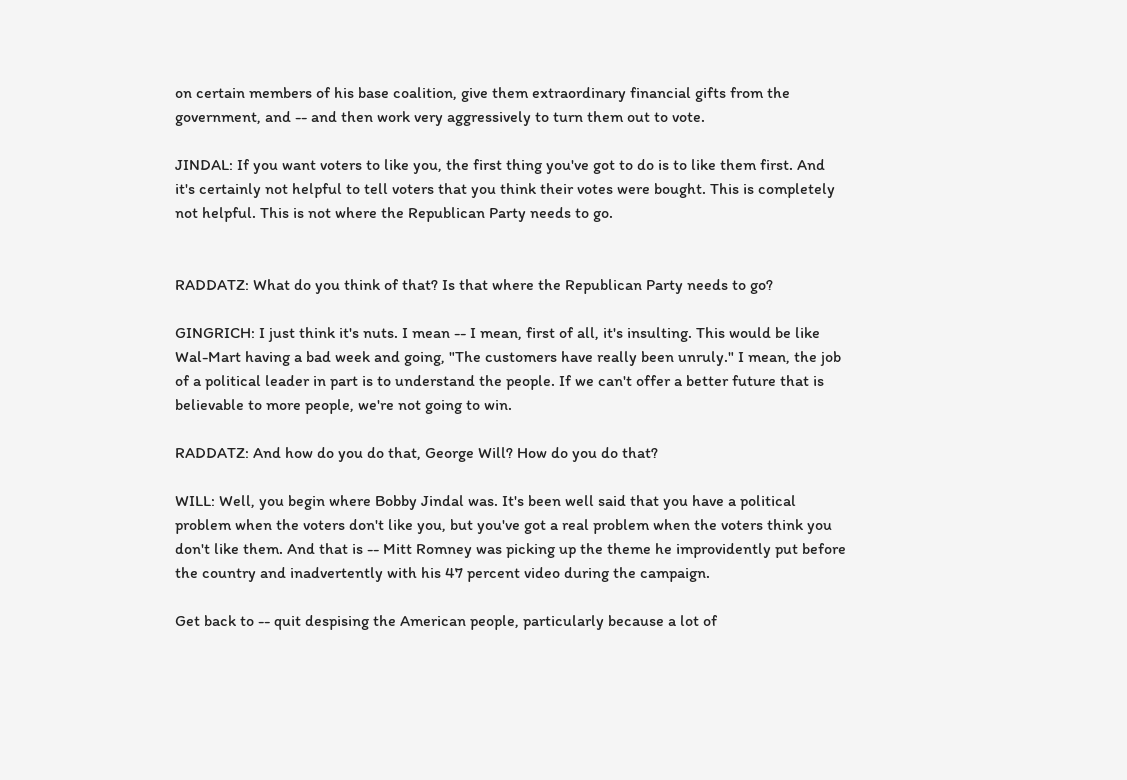on certain members of his base coalition, give them extraordinary financial gifts from the government, and -- and then work very aggressively to turn them out to vote.

JINDAL: If you want voters to like you, the first thing you've got to do is to like them first. And it's certainly not helpful to tell voters that you think their votes were bought. This is completely not helpful. This is not where the Republican Party needs to go.


RADDATZ: What do you think of that? Is that where the Republican Party needs to go?

GINGRICH: I just think it's nuts. I mean -- I mean, first of all, it's insulting. This would be like Wal-Mart having a bad week and going, "The customers have really been unruly." I mean, the job of a political leader in part is to understand the people. If we can't offer a better future that is believable to more people, we're not going to win.

RADDATZ: And how do you do that, George Will? How do you do that?

WILL: Well, you begin where Bobby Jindal was. It's been well said that you have a political problem when the voters don't like you, but you've got a real problem when the voters think you don't like them. And that is -- Mitt Romney was picking up the theme he improvidently put before the country and inadvertently with his 47 percent video during the campaign.

Get back to -- quit despising the American people, particularly because a lot of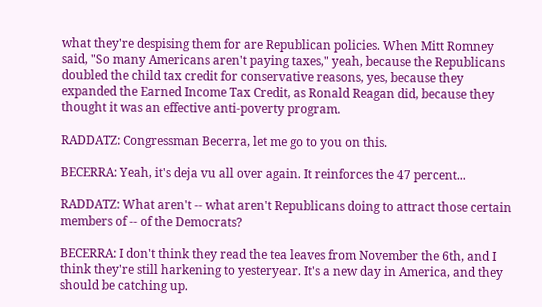what they're despising them for are Republican policies. When Mitt Romney said, "So many Americans aren't paying taxes," yeah, because the Republicans doubled the child tax credit for conservative reasons, yes, because they expanded the Earned Income Tax Credit, as Ronald Reagan did, because they thought it was an effective anti-poverty program.

RADDATZ: Congressman Becerra, let me go to you on this.

BECERRA: Yeah, it's deja vu all over again. It reinforces the 47 percent...

RADDATZ: What aren't -- what aren't Republicans doing to attract those certain members of -- of the Democrats?

BECERRA: I don't think they read the tea leaves from November the 6th, and I think they're still harkening to yesteryear. It's a new day in America, and they should be catching up.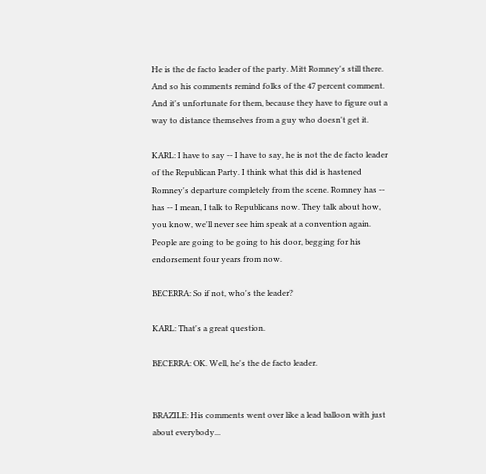He is the de facto leader of the party. Mitt Romney's still there. And so his comments remind folks of the 47 percent comment. And it's unfortunate for them, because they have to figure out a way to distance themselves from a guy who doesn't get it.

KARL: I have to say -- I have to say, he is not the de facto leader of the Republican Party. I think what this did is hastened Romney's departure completely from the scene. Romney has -- has -- I mean, I talk to Republicans now. They talk about how, you know, we'll never see him speak at a convention again. People are going to be going to his door, begging for his endorsement four years from now.

BECERRA: So if not, who's the leader?

KARL: That's a great question.

BECERRA: OK. Well, he's the de facto leader.


BRAZILE: His comments went over like a lead balloon with just about everybody...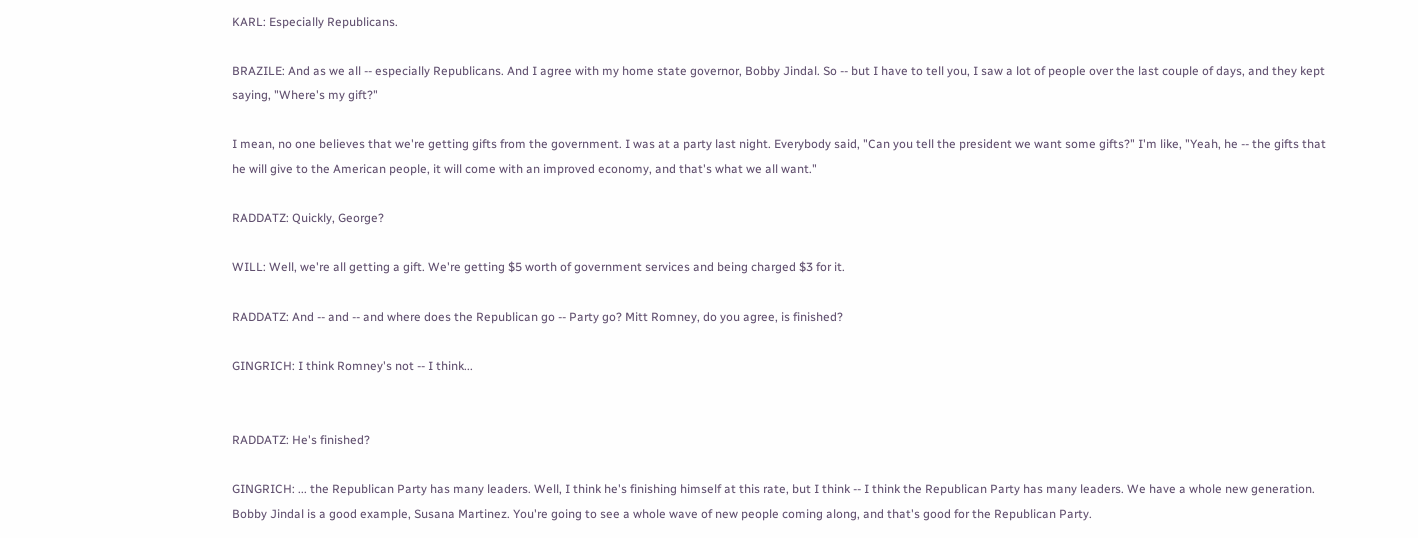KARL: Especially Republicans.

BRAZILE: And as we all -- especially Republicans. And I agree with my home state governor, Bobby Jindal. So -- but I have to tell you, I saw a lot of people over the last couple of days, and they kept saying, "Where's my gift?"

I mean, no one believes that we're getting gifts from the government. I was at a party last night. Everybody said, "Can you tell the president we want some gifts?" I'm like, "Yeah, he -- the gifts that he will give to the American people, it will come with an improved economy, and that's what we all want."

RADDATZ: Quickly, George?

WILL: Well, we're all getting a gift. We're getting $5 worth of government services and being charged $3 for it.

RADDATZ: And -- and -- and where does the Republican go -- Party go? Mitt Romney, do you agree, is finished?

GINGRICH: I think Romney's not -- I think...


RADDATZ: He's finished?

GINGRICH: ... the Republican Party has many leaders. Well, I think he's finishing himself at this rate, but I think -- I think the Republican Party has many leaders. We have a whole new generation. Bobby Jindal is a good example, Susana Martinez. You're going to see a whole wave of new people coming along, and that's good for the Republican Party.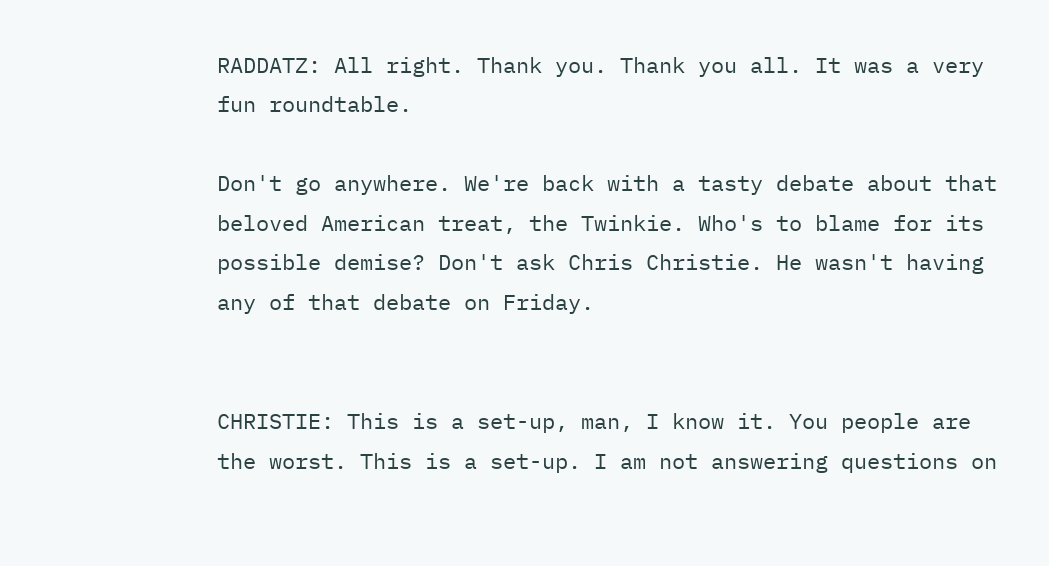RADDATZ: All right. Thank you. Thank you all. It was a very fun roundtable.

Don't go anywhere. We're back with a tasty debate about that beloved American treat, the Twinkie. Who's to blame for its possible demise? Don't ask Chris Christie. He wasn't having any of that debate on Friday.


CHRISTIE: This is a set-up, man, I know it. You people are the worst. This is a set-up. I am not answering questions on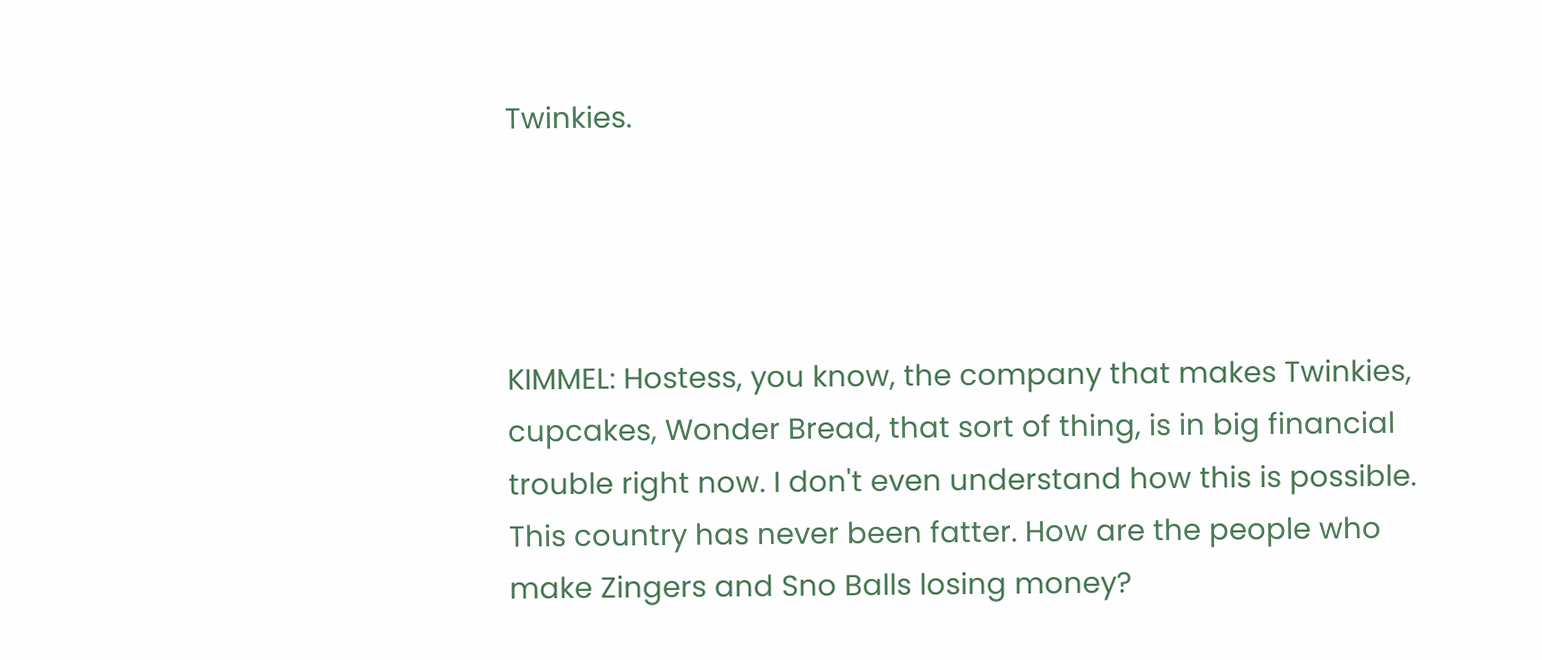Twinkies.




KIMMEL: Hostess, you know, the company that makes Twinkies, cupcakes, Wonder Bread, that sort of thing, is in big financial trouble right now. I don't even understand how this is possible. This country has never been fatter. How are the people who make Zingers and Sno Balls losing money?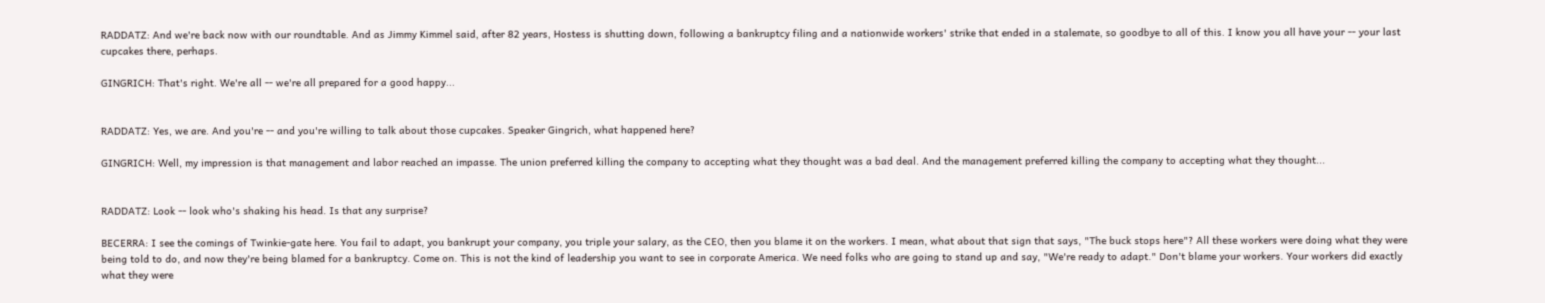RADDATZ: And we're back now with our roundtable. And as Jimmy Kimmel said, after 82 years, Hostess is shutting down, following a bankruptcy filing and a nationwide workers' strike that ended in a stalemate, so goodbye to all of this. I know you all have your -- your last cupcakes there, perhaps.

GINGRICH: That's right. We're all -- we're all prepared for a good happy...


RADDATZ: Yes, we are. And you're -- and you're willing to talk about those cupcakes. Speaker Gingrich, what happened here?

GINGRICH: Well, my impression is that management and labor reached an impasse. The union preferred killing the company to accepting what they thought was a bad deal. And the management preferred killing the company to accepting what they thought...


RADDATZ: Look -- look who's shaking his head. Is that any surprise?

BECERRA: I see the comings of Twinkie-gate here. You fail to adapt, you bankrupt your company, you triple your salary, as the CEO, then you blame it on the workers. I mean, what about that sign that says, "The buck stops here"? All these workers were doing what they were being told to do, and now they're being blamed for a bankruptcy. Come on. This is not the kind of leadership you want to see in corporate America. We need folks who are going to stand up and say, "We're ready to adapt." Don't blame your workers. Your workers did exactly what they were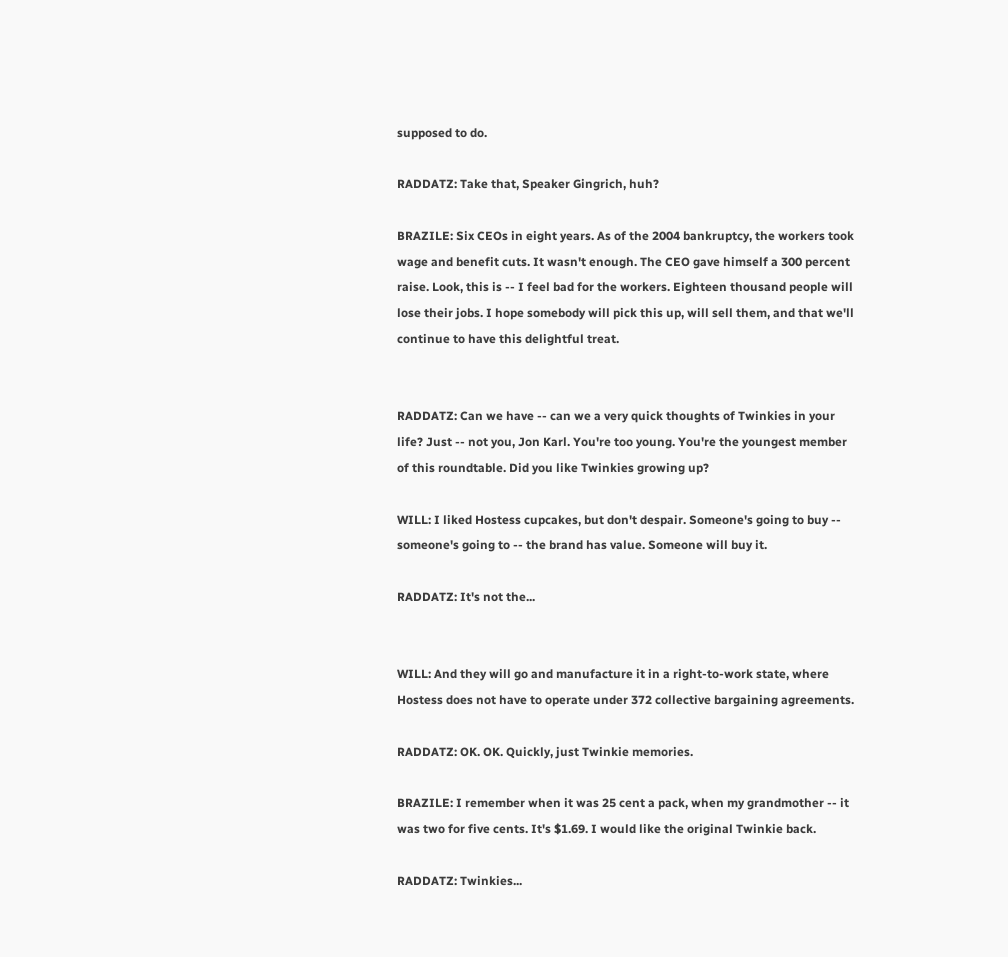supposed to do.

RADDATZ: Take that, Speaker Gingrich, huh?

BRAZILE: Six CEOs in eight years. As of the 2004 bankruptcy, the workers took wage and benefit cuts. It wasn't enough. The CEO gave himself a 300 percent raise. Look, this is -- I feel bad for the workers. Eighteen thousand people will lose their jobs. I hope somebody will pick this up, will sell them, and that we'll continue to have this delightful treat.


RADDATZ: Can we have -- can we a very quick thoughts of Twinkies in your life? Just -- not you, Jon Karl. You're too young. You're the youngest member of this roundtable. Did you like Twinkies growing up?

WILL: I liked Hostess cupcakes, but don't despair. Someone's going to buy -- someone's going to -- the brand has value. Someone will buy it.

RADDATZ: It's not the...


WILL: And they will go and manufacture it in a right-to-work state, where Hostess does not have to operate under 372 collective bargaining agreements.

RADDATZ: OK. OK. Quickly, just Twinkie memories.

BRAZILE: I remember when it was 25 cent a pack, when my grandmother -- it was two for five cents. It's $1.69. I would like the original Twinkie back.

RADDATZ: Twinkies...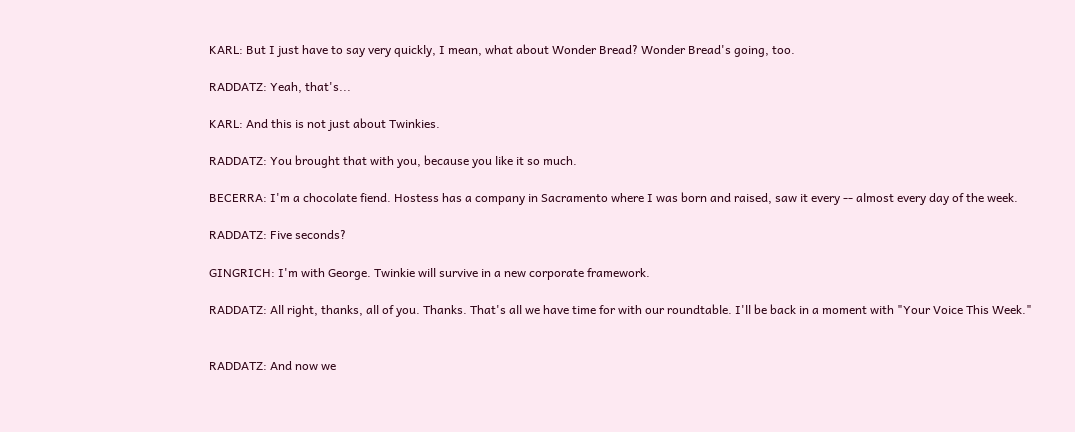KARL: But I just have to say very quickly, I mean, what about Wonder Bread? Wonder Bread's going, too.

RADDATZ: Yeah, that's...

KARL: And this is not just about Twinkies.

RADDATZ: You brought that with you, because you like it so much.

BECERRA: I'm a chocolate fiend. Hostess has a company in Sacramento where I was born and raised, saw it every -- almost every day of the week.

RADDATZ: Five seconds?

GINGRICH: I'm with George. Twinkie will survive in a new corporate framework.

RADDATZ: All right, thanks, all of you. Thanks. That's all we have time for with our roundtable. I'll be back in a moment with "Your Voice This Week."


RADDATZ: And now we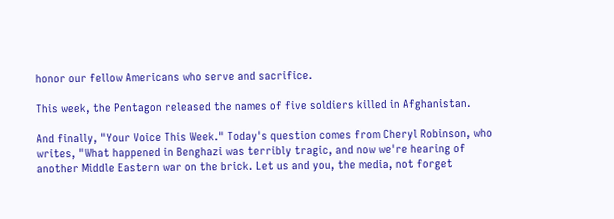honor our fellow Americans who serve and sacrifice.

This week, the Pentagon released the names of five soldiers killed in Afghanistan.

And finally, "Your Voice This Week." Today's question comes from Cheryl Robinson, who writes, "What happened in Benghazi was terribly tragic, and now we're hearing of another Middle Eastern war on the brick. Let us and you, the media, not forget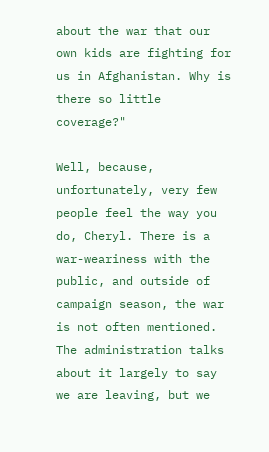about the war that our own kids are fighting for us in Afghanistan. Why is there so little coverage?"

Well, because, unfortunately, very few people feel the way you do, Cheryl. There is a war-weariness with the public, and outside of campaign season, the war is not often mentioned. The administration talks about it largely to say we are leaving, but we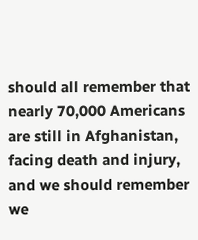should all remember that nearly 70,000 Americans are still in Afghanistan, facing death and injury, and we should remember we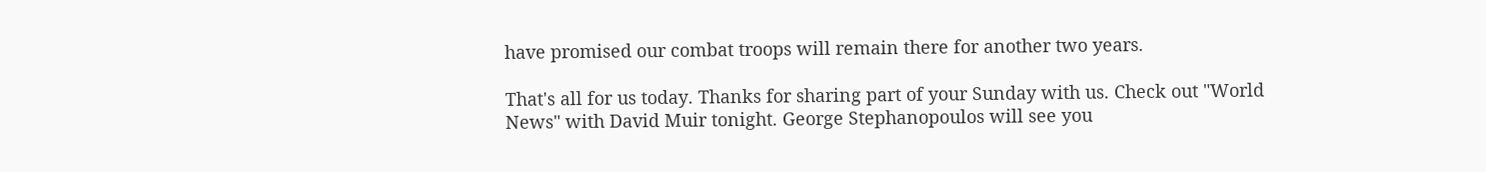have promised our combat troops will remain there for another two years.

That's all for us today. Thanks for sharing part of your Sunday with us. Check out "World News" with David Muir tonight. George Stephanopoulos will see you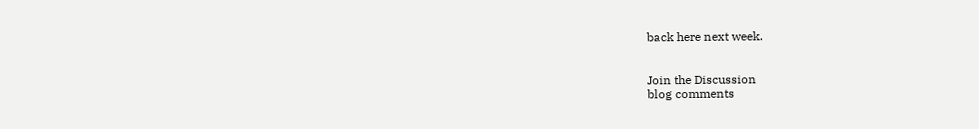back here next week.


Join the Discussion
blog comments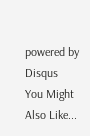powered by Disqus
You Might Also Like...